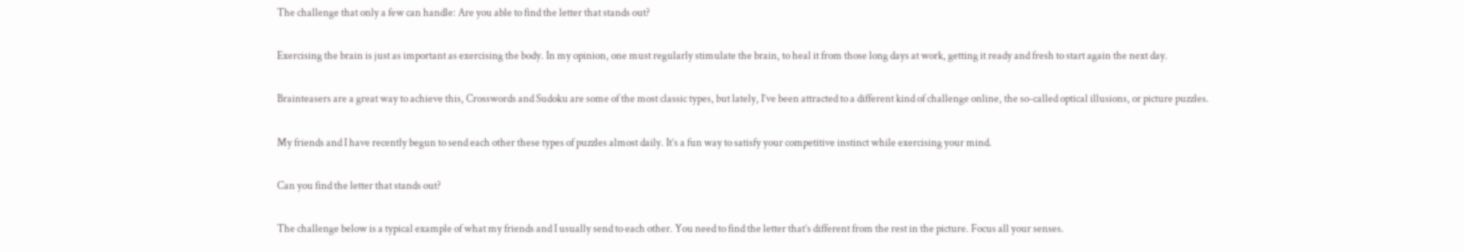The challenge that only a few can handle: Are you able to find the letter that stands out?

Exercising the brain is just as important as exercising the body. In my opinion, one must regularly stimulate the brain, to heal it from those long days at work, getting it ready and fresh to start again the next day.

Brainteasers are a great way to achieve this, Crosswords and Sudoku are some of the most classic types, but lately, I’ve been attracted to a different kind of challenge online, the so-called optical illusions, or picture puzzles.

My friends and I have recently begun to send each other these types of puzzles almost daily. It’s a fun way to satisfy your competitive instinct while exercising your mind.

Can you find the letter that stands out?

The challenge below is a typical example of what my friends and I usually send to each other. You need to find the letter that’s different from the rest in the picture. Focus all your senses.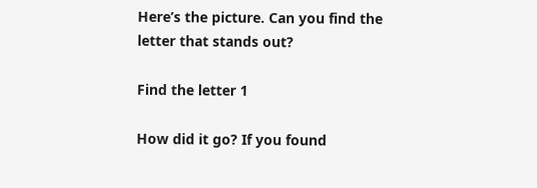Here’s the picture. Can you find the letter that stands out?

Find the letter 1

How did it go? If you found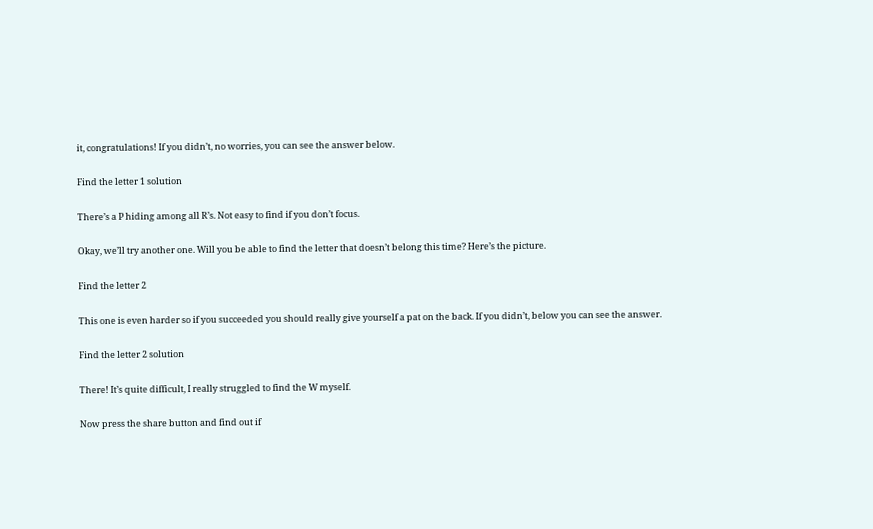it, congratulations! If you didn’t, no worries, you can see the answer below.

Find the letter 1 solution

There’s a P hiding among all R’s. Not easy to find if you don’t focus.

Okay, we’ll try another one. Will you be able to find the letter that doesn’t belong this time? Here’s the picture.

Find the letter 2

This one is even harder so if you succeeded you should really give yourself a pat on the back. If you didn’t, below you can see the answer.

Find the letter 2 solution

There! It’s quite difficult, I really struggled to find the W myself.

Now press the share button and find out if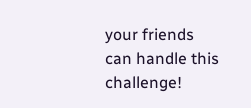your friends can handle this challenge!